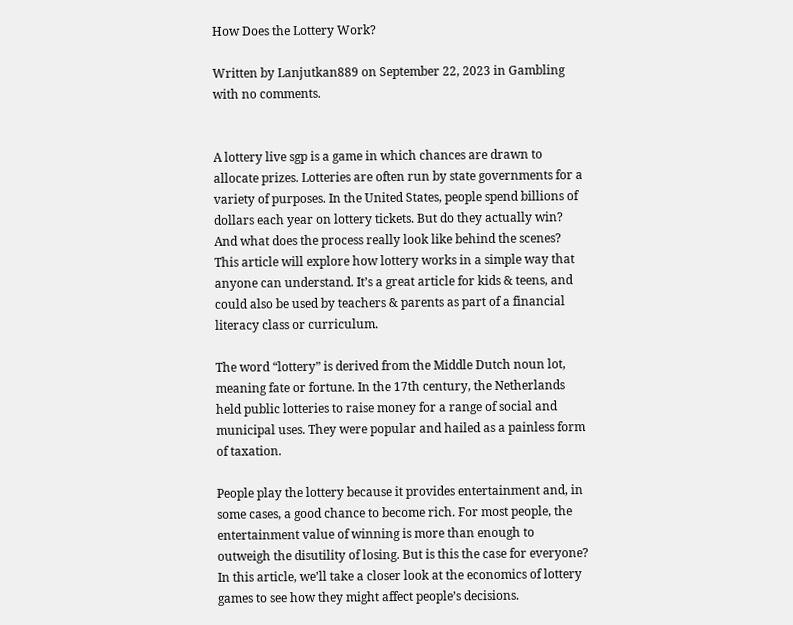How Does the Lottery Work?

Written by Lanjutkan889 on September 22, 2023 in Gambling with no comments.


A lottery live sgp is a game in which chances are drawn to allocate prizes. Lotteries are often run by state governments for a variety of purposes. In the United States, people spend billions of dollars each year on lottery tickets. But do they actually win? And what does the process really look like behind the scenes? This article will explore how lottery works in a simple way that anyone can understand. It’s a great article for kids & teens, and could also be used by teachers & parents as part of a financial literacy class or curriculum.

The word “lottery” is derived from the Middle Dutch noun lot, meaning fate or fortune. In the 17th century, the Netherlands held public lotteries to raise money for a range of social and municipal uses. They were popular and hailed as a painless form of taxation.

People play the lottery because it provides entertainment and, in some cases, a good chance to become rich. For most people, the entertainment value of winning is more than enough to outweigh the disutility of losing. But is this the case for everyone? In this article, we’ll take a closer look at the economics of lottery games to see how they might affect people’s decisions.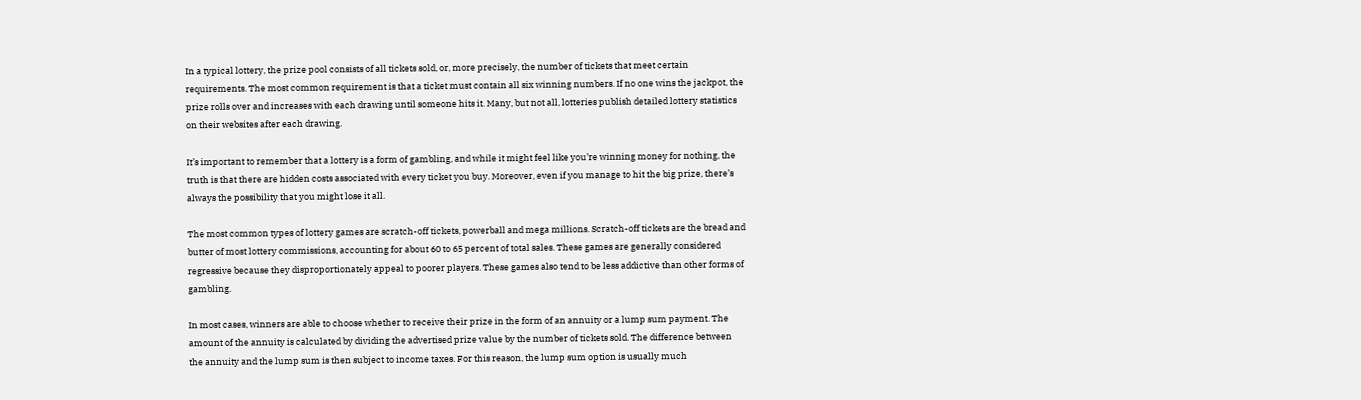In a typical lottery, the prize pool consists of all tickets sold, or, more precisely, the number of tickets that meet certain requirements. The most common requirement is that a ticket must contain all six winning numbers. If no one wins the jackpot, the prize rolls over and increases with each drawing until someone hits it. Many, but not all, lotteries publish detailed lottery statistics on their websites after each drawing.

It’s important to remember that a lottery is a form of gambling, and while it might feel like you’re winning money for nothing, the truth is that there are hidden costs associated with every ticket you buy. Moreover, even if you manage to hit the big prize, there’s always the possibility that you might lose it all.

The most common types of lottery games are scratch-off tickets, powerball and mega millions. Scratch-off tickets are the bread and butter of most lottery commissions, accounting for about 60 to 65 percent of total sales. These games are generally considered regressive because they disproportionately appeal to poorer players. These games also tend to be less addictive than other forms of gambling.

In most cases, winners are able to choose whether to receive their prize in the form of an annuity or a lump sum payment. The amount of the annuity is calculated by dividing the advertised prize value by the number of tickets sold. The difference between the annuity and the lump sum is then subject to income taxes. For this reason, the lump sum option is usually much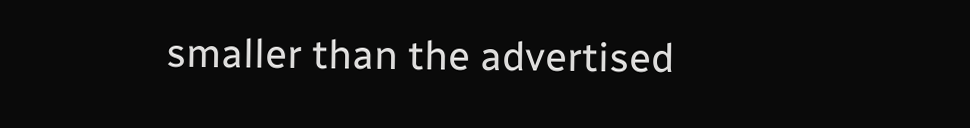smaller than the advertised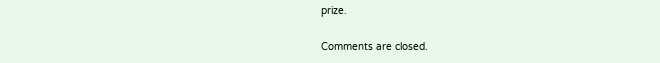prize.

Comments are closed.